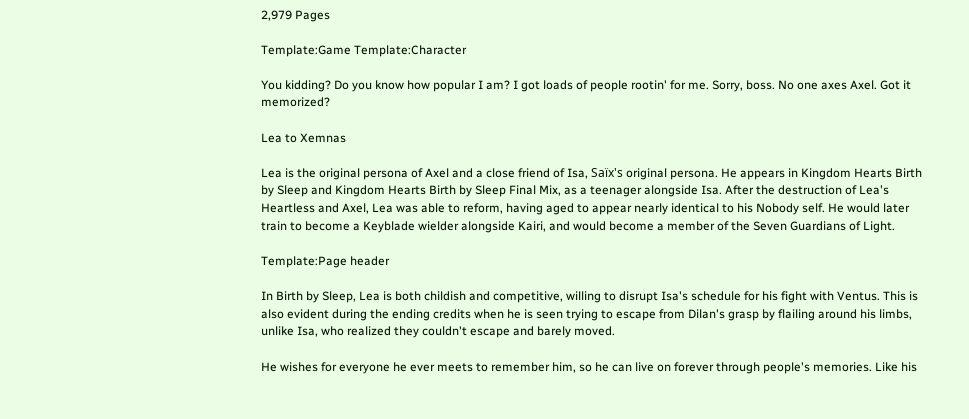2,979 Pages

Template:Game Template:Character

You kidding? Do you know how popular I am? I got loads of people rootin' for me. Sorry, boss. No one axes Axel. Got it memorized?

Lea to Xemnas

Lea is the original persona of Axel and a close friend of Isa, Saïx's original persona. He appears in Kingdom Hearts Birth by Sleep and Kingdom Hearts Birth by Sleep Final Mix, as a teenager alongside Isa. After the destruction of Lea's Heartless and Axel, Lea was able to reform, having aged to appear nearly identical to his Nobody self. He would later train to become a Keyblade wielder alongside Kairi, and would become a member of the Seven Guardians of Light.

Template:Page header

In Birth by Sleep, Lea is both childish and competitive, willing to disrupt Isa's schedule for his fight with Ventus. This is also evident during the ending credits when he is seen trying to escape from Dilan's grasp by flailing around his limbs, unlike Isa, who realized they couldn't escape and barely moved.

He wishes for everyone he ever meets to remember him, so he can live on forever through people's memories. Like his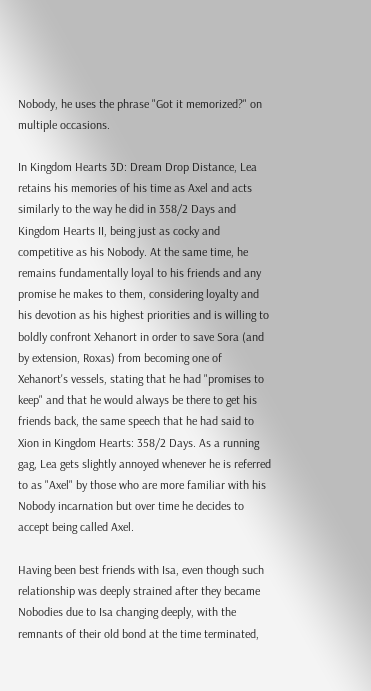Nobody, he uses the phrase "Got it memorized?" on multiple occasions.

In Kingdom Hearts 3D: Dream Drop Distance, Lea retains his memories of his time as Axel and acts similarly to the way he did in 358/2 Days and Kingdom Hearts II, being just as cocky and competitive as his Nobody. At the same time, he remains fundamentally loyal to his friends and any promise he makes to them, considering loyalty and his devotion as his highest priorities and is willing to boldly confront Xehanort in order to save Sora (and by extension, Roxas) from becoming one of Xehanort's vessels, stating that he had "promises to keep" and that he would always be there to get his friends back, the same speech that he had said to Xion in Kingdom Hearts: 358/2 Days. As a running gag, Lea gets slightly annoyed whenever he is referred to as "Axel" by those who are more familiar with his Nobody incarnation but over time he decides to accept being called Axel.

Having been best friends with Isa, even though such relationship was deeply strained after they became Nobodies due to Isa changing deeply, with the remnants of their old bond at the time terminated,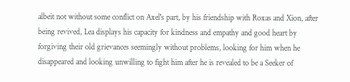albeit not without some conflict on Axel's part, by his friendship with Roxas and Xion, after being revived, Lea displays his capacity for kindness and empathy and good heart by forgiving their old grievances seemingly without problems, looking for him when he disappeared and looking unwilling to fight him after he is revealed to be a Seeker of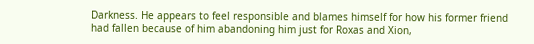Darkness. He appears to feel responsible and blames himself for how his former friend had fallen because of him abandoning him just for Roxas and Xion,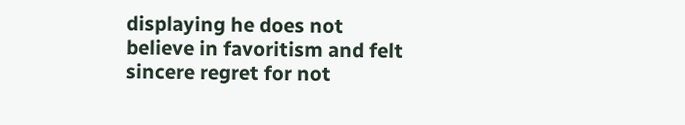displaying he does not believe in favoritism and felt sincere regret for not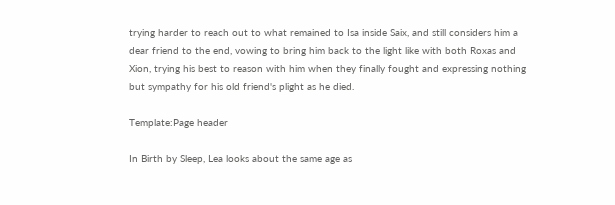trying harder to reach out to what remained to Isa inside Saix, and still considers him a dear friend to the end, vowing to bring him back to the light like with both Roxas and Xion, trying his best to reason with him when they finally fought and expressing nothing but sympathy for his old friend's plight as he died.

Template:Page header

In Birth by Sleep, Lea looks about the same age as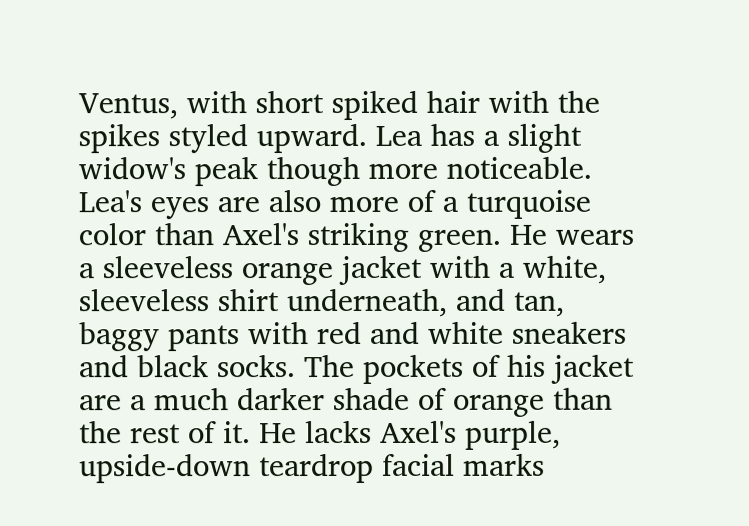Ventus, with short spiked hair with the spikes styled upward. Lea has a slight widow's peak though more noticeable. Lea's eyes are also more of a turquoise color than Axel's striking green. He wears a sleeveless orange jacket with a white, sleeveless shirt underneath, and tan, baggy pants with red and white sneakers and black socks. The pockets of his jacket are a much darker shade of orange than the rest of it. He lacks Axel's purple, upside-down teardrop facial marks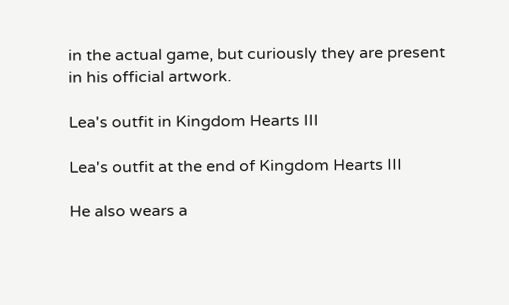in the actual game, but curiously they are present in his official artwork.

Lea's outfit in Kingdom Hearts III

Lea's outfit at the end of Kingdom Hearts III

He also wears a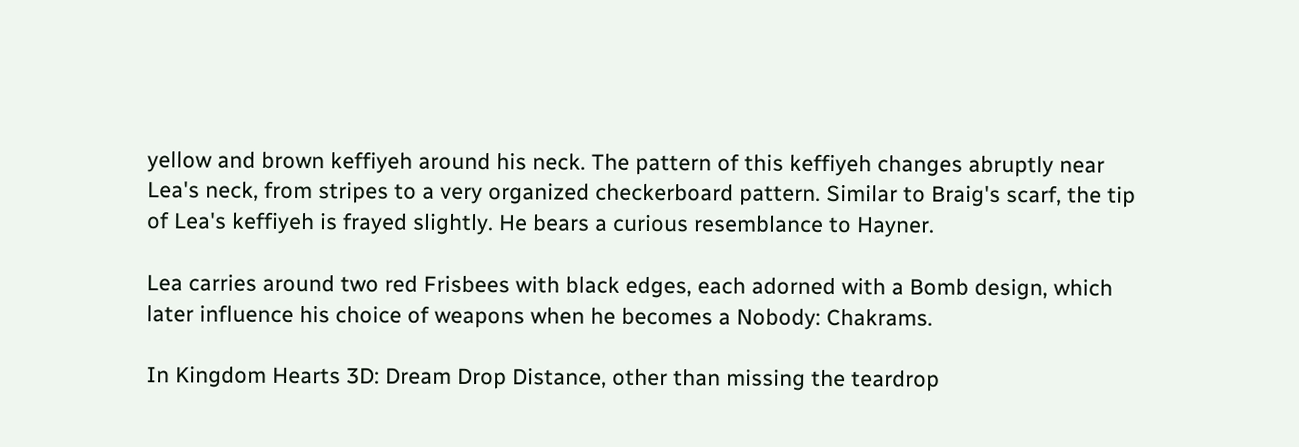yellow and brown keffiyeh around his neck. The pattern of this keffiyeh changes abruptly near Lea's neck, from stripes to a very organized checkerboard pattern. Similar to Braig's scarf, the tip of Lea's keffiyeh is frayed slightly. He bears a curious resemblance to Hayner.

Lea carries around two red Frisbees with black edges, each adorned with a Bomb design, which later influence his choice of weapons when he becomes a Nobody: Chakrams.

In Kingdom Hearts 3D: Dream Drop Distance, other than missing the teardrop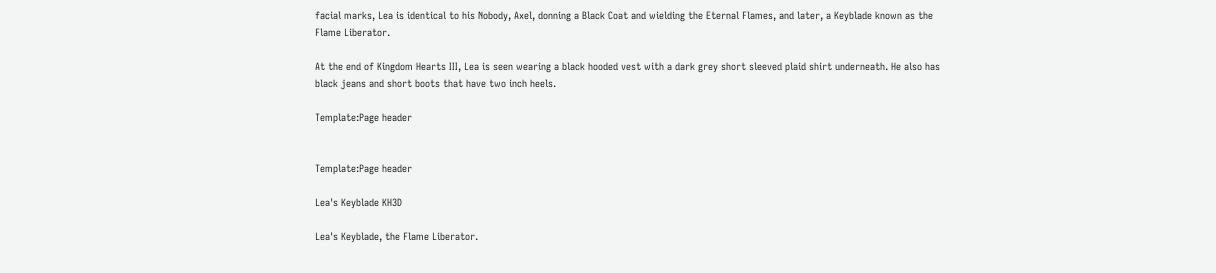facial marks, Lea is identical to his Nobody, Axel, donning a Black Coat and wielding the Eternal Flames, and later, a Keyblade known as the Flame Liberator.

At the end of Kingdom Hearts III, Lea is seen wearing a black hooded vest with a dark grey short sleeved plaid shirt underneath. He also has black jeans and short boots that have two inch heels.

Template:Page header


Template:Page header

Lea's Keyblade KH3D

Lea's Keyblade, the Flame Liberator.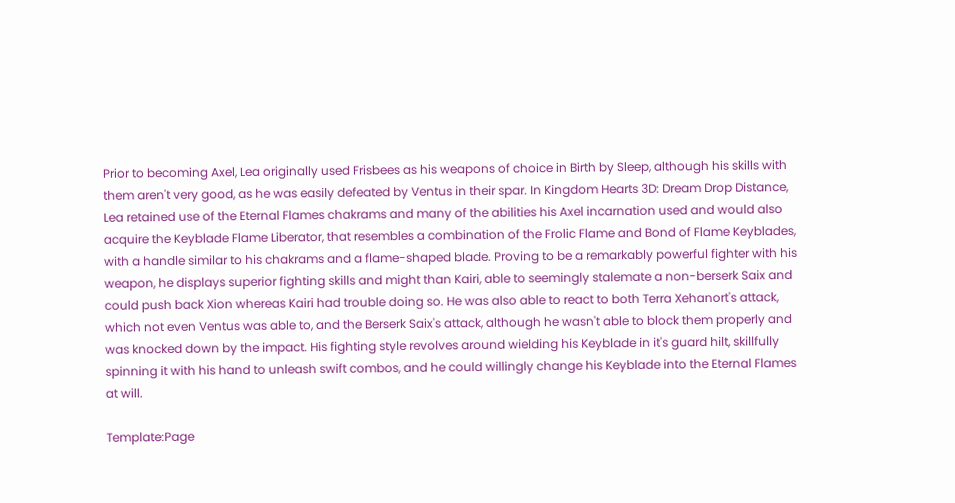Prior to becoming Axel, Lea originally used Frisbees as his weapons of choice in Birth by Sleep, although his skills with them aren't very good, as he was easily defeated by Ventus in their spar. In Kingdom Hearts 3D: Dream Drop Distance, Lea retained use of the Eternal Flames chakrams and many of the abilities his Axel incarnation used and would also acquire the Keyblade Flame Liberator, that resembles a combination of the Frolic Flame and Bond of Flame Keyblades, with a handle similar to his chakrams and a flame-shaped blade. Proving to be a remarkably powerful fighter with his weapon, he displays superior fighting skills and might than Kairi, able to seemingly stalemate a non-berserk Saix and could push back Xion whereas Kairi had trouble doing so. He was also able to react to both Terra Xehanort's attack, which not even Ventus was able to, and the Berserk Saix's attack, although he wasn't able to block them properly and was knocked down by the impact. His fighting style revolves around wielding his Keyblade in it's guard hilt, skillfully spinning it with his hand to unleash swift combos, and he could willingly change his Keyblade into the Eternal Flames at will.

Template:Page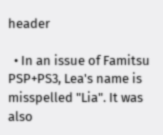header

  • In an issue of Famitsu PSP+PS3, Lea's name is misspelled "Lia". It was also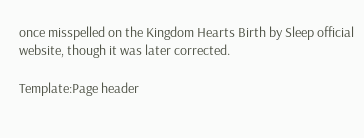once misspelled on the Kingdom Hearts Birth by Sleep official website, though it was later corrected.

Template:Page header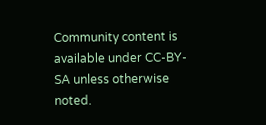Community content is available under CC-BY-SA unless otherwise noted.